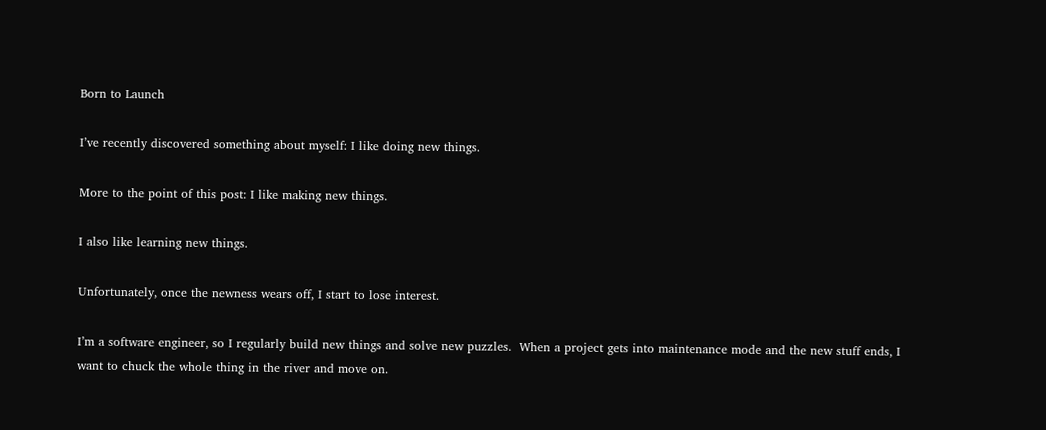Born to Launch

I’ve recently discovered something about myself: I like doing new things.

More to the point of this post: I like making new things.

I also like learning new things.

Unfortunately, once the newness wears off, I start to lose interest.

I’m a software engineer, so I regularly build new things and solve new puzzles.  When a project gets into maintenance mode and the new stuff ends, I want to chuck the whole thing in the river and move on.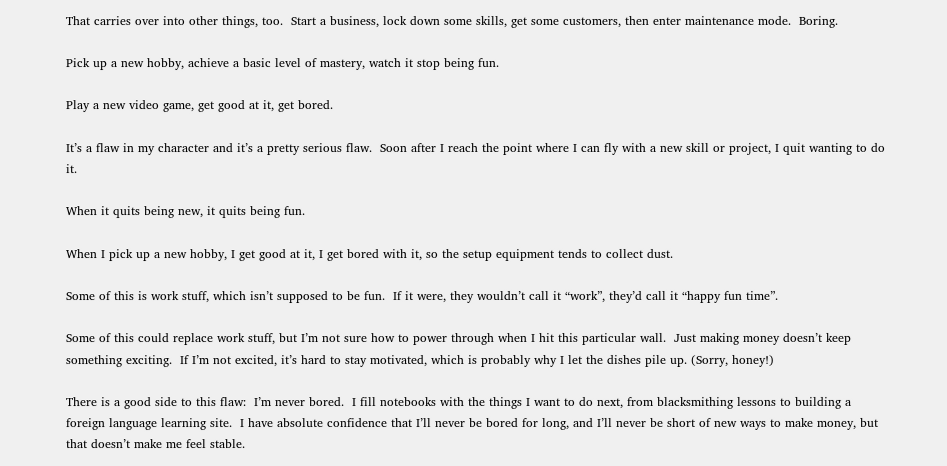That carries over into other things, too.  Start a business, lock down some skills, get some customers, then enter maintenance mode.  Boring.

Pick up a new hobby, achieve a basic level of mastery, watch it stop being fun.

Play a new video game, get good at it, get bored.

It’s a flaw in my character and it’s a pretty serious flaw.  Soon after I reach the point where I can fly with a new skill or project, I quit wanting to do it.

When it quits being new, it quits being fun.

When I pick up a new hobby, I get good at it, I get bored with it, so the setup equipment tends to collect dust.

Some of this is work stuff, which isn’t supposed to be fun.  If it were, they wouldn’t call it “work”, they’d call it “happy fun time”.

Some of this could replace work stuff, but I’m not sure how to power through when I hit this particular wall.  Just making money doesn’t keep something exciting.  If I’m not excited, it’s hard to stay motivated, which is probably why I let the dishes pile up. (Sorry, honey!)

There is a good side to this flaw:  I’m never bored.  I fill notebooks with the things I want to do next, from blacksmithing lessons to building a foreign language learning site.  I have absolute confidence that I’ll never be bored for long, and I’ll never be short of new ways to make money, but that doesn’t make me feel stable.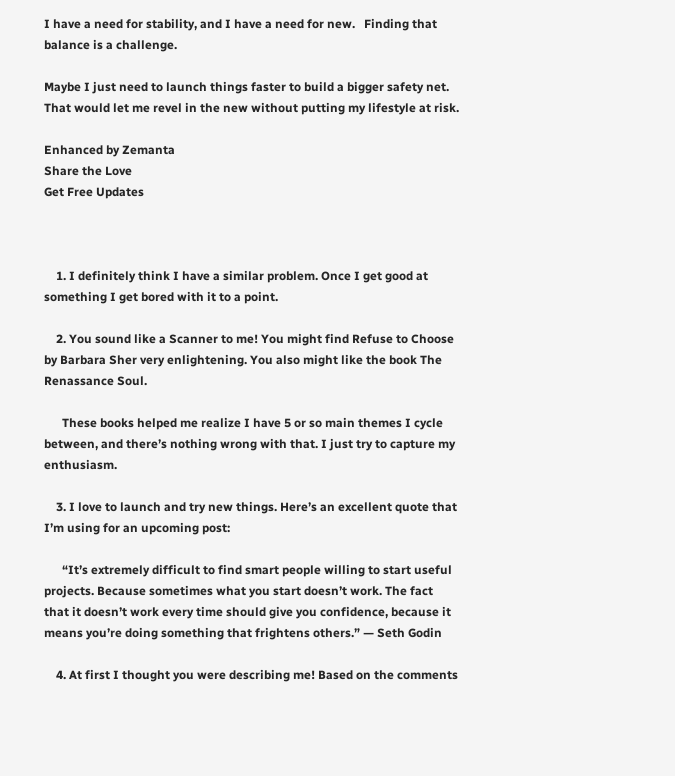I have a need for stability, and I have a need for new.   Finding that balance is a challenge.

Maybe I just need to launch things faster to build a bigger safety net.   That would let me revel in the new without putting my lifestyle at risk.

Enhanced by Zemanta
Share the Love
Get Free Updates



    1. I definitely think I have a similar problem. Once I get good at something I get bored with it to a point.

    2. You sound like a Scanner to me! You might find Refuse to Choose by Barbara Sher very enlightening. You also might like the book The Renassance Soul.

      These books helped me realize I have 5 or so main themes I cycle between, and there’s nothing wrong with that. I just try to capture my enthusiasm.

    3. I love to launch and try new things. Here’s an excellent quote that I’m using for an upcoming post:

      “It’s extremely difficult to find smart people willing to start useful projects. Because sometimes what you start doesn’t work. The fact that it doesn’t work every time should give you confidence, because it means you’re doing something that frightens others.” — Seth Godin

    4. At first I thought you were describing me! Based on the comments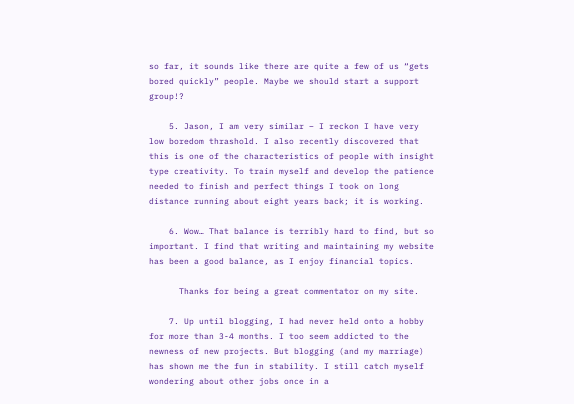so far, it sounds like there are quite a few of us “gets bored quickly” people. Maybe we should start a support group!?

    5. Jason, I am very similar – I reckon I have very low boredom thrashold. I also recently discovered that this is one of the characteristics of people with insight type creativity. To train myself and develop the patience needed to finish and perfect things I took on long distance running about eight years back; it is working.

    6. Wow… That balance is terribly hard to find, but so important. I find that writing and maintaining my website has been a good balance, as I enjoy financial topics.

      Thanks for being a great commentator on my site.

    7. Up until blogging, I had never held onto a hobby for more than 3-4 months. I too seem addicted to the newness of new projects. But blogging (and my marriage) has shown me the fun in stability. I still catch myself wondering about other jobs once in a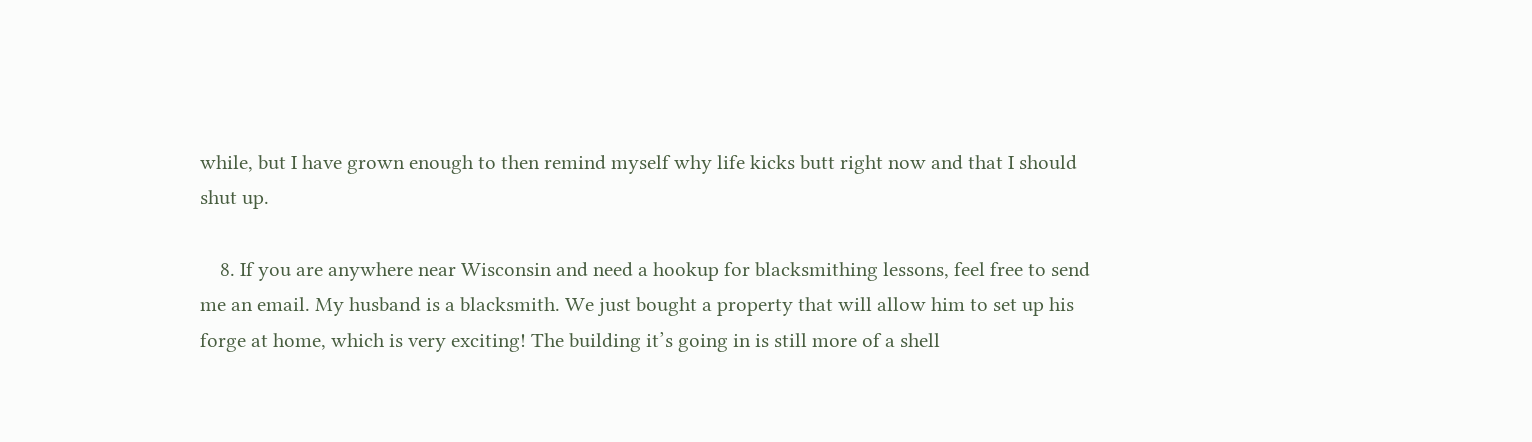while, but I have grown enough to then remind myself why life kicks butt right now and that I should shut up.

    8. If you are anywhere near Wisconsin and need a hookup for blacksmithing lessons, feel free to send me an email. My husband is a blacksmith. We just bought a property that will allow him to set up his forge at home, which is very exciting! The building it’s going in is still more of a shell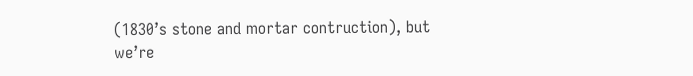(1830’s stone and mortar contruction), but we’re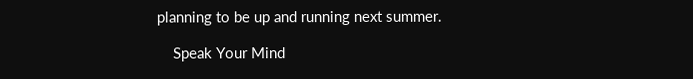planning to be up and running next summer.

    Speak Your Mind